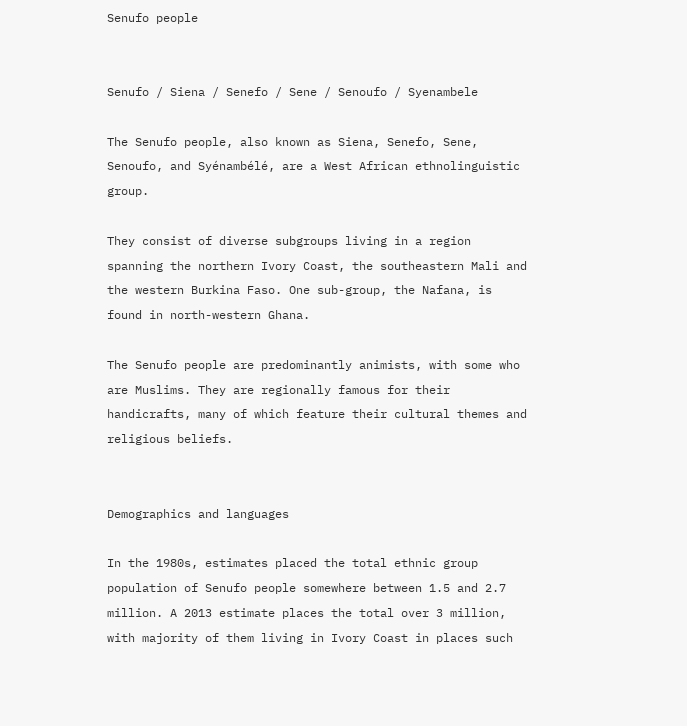Senufo people


Senufo / Siena / Senefo / Sene / Senoufo / Syenambele

The Senufo people, also known as Siena, Senefo, Sene, Senoufo, and Syénambélé, are a West African ethnolinguistic group.

They consist of diverse subgroups living in a region spanning the northern Ivory Coast, the southeastern Mali and the western Burkina Faso. One sub-group, the Nafana, is found in north-western Ghana.

The Senufo people are predominantly animists, with some who are Muslims. They are regionally famous for their handicrafts, many of which feature their cultural themes and religious beliefs.


Demographics and languages

In the 1980s, estimates placed the total ethnic group population of Senufo people somewhere between 1.5 and 2.7 million. A 2013 estimate places the total over 3 million, with majority of them living in Ivory Coast in places such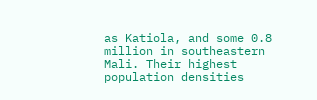as Katiola, and some 0.8 million in southeastern Mali. Their highest population densities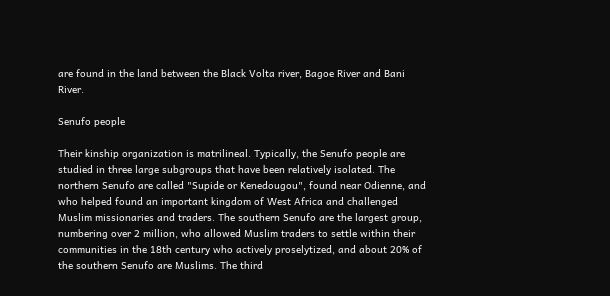are found in the land between the Black Volta river, Bagoe River and Bani River.

Senufo people

Their kinship organization is matrilineal. Typically, the Senufo people are studied in three large subgroups that have been relatively isolated. The northern Senufo are called "Supide or Kenedougou", found near Odienne, and who helped found an important kingdom of West Africa and challenged Muslim missionaries and traders. The southern Senufo are the largest group, numbering over 2 million, who allowed Muslim traders to settle within their communities in the 18th century who actively proselytized, and about 20% of the southern Senufo are Muslims. The third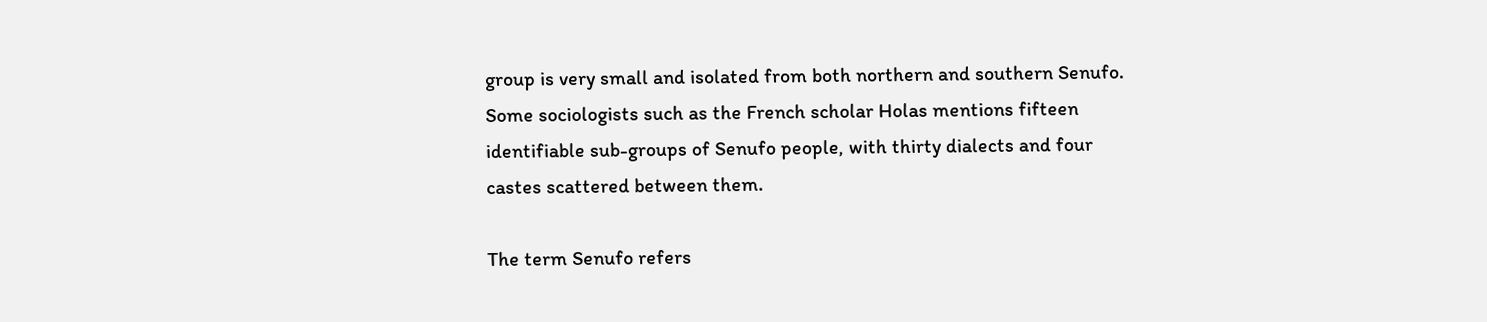group is very small and isolated from both northern and southern Senufo. Some sociologists such as the French scholar Holas mentions fifteen identifiable sub-groups of Senufo people, with thirty dialects and four castes scattered between them.

The term Senufo refers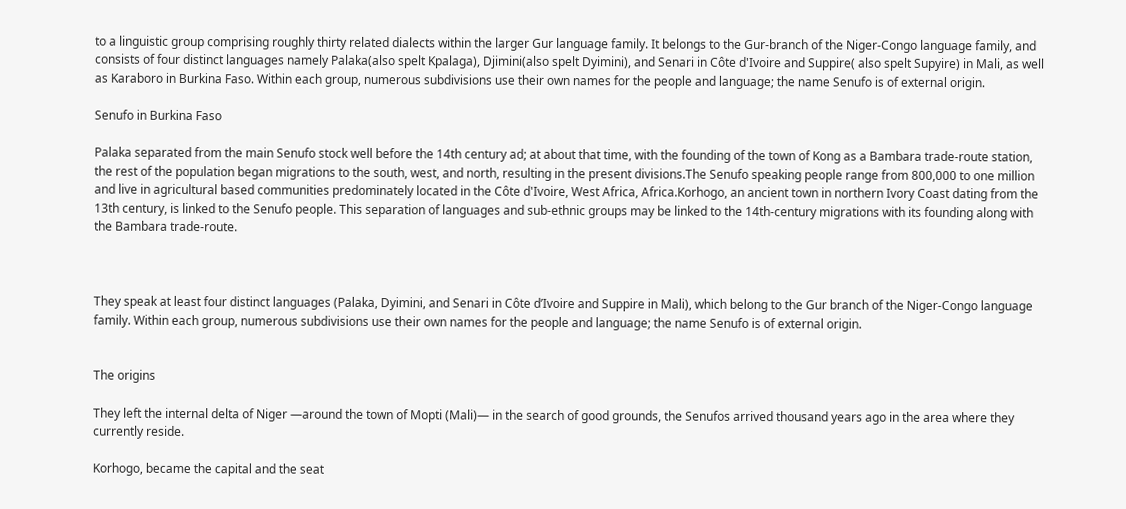to a linguistic group comprising roughly thirty related dialects within the larger Gur language family. It belongs to the Gur-branch of the Niger-Congo language family, and consists of four distinct languages namely Palaka(also spelt Kpalaga), Djimini(also spelt Dyimini), and Senari in Côte d'Ivoire and Suppire( also spelt Supyire) in Mali, as well as Karaboro in Burkina Faso. Within each group, numerous subdivisions use their own names for the people and language; the name Senufo is of external origin.

Senufo in Burkina Faso

Palaka separated from the main Senufo stock well before the 14th century ad; at about that time, with the founding of the town of Kong as a Bambara trade-route station, the rest of the population began migrations to the south, west, and north, resulting in the present divisions.The Senufo speaking people range from 800,000 to one million and live in agricultural based communities predominately located in the Côte d'Ivoire, West Africa, Africa.Korhogo, an ancient town in northern Ivory Coast dating from the 13th century, is linked to the Senufo people. This separation of languages and sub-ethnic groups may be linked to the 14th-century migrations with its founding along with the Bambara trade-route.



They speak at least four distinct languages (Palaka, Dyimini, and Senari in Côte d’Ivoire and Suppire in Mali), which belong to the Gur branch of the Niger-Congo language family. Within each group, numerous subdivisions use their own names for the people and language; the name Senufo is of external origin.


The origins

They left the internal delta of Niger —around the town of Mopti (Mali)— in the search of good grounds, the Senufos arrived thousand years ago in the area where they currently reside.

Korhogo, became the capital and the seat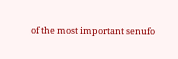of the most important senufo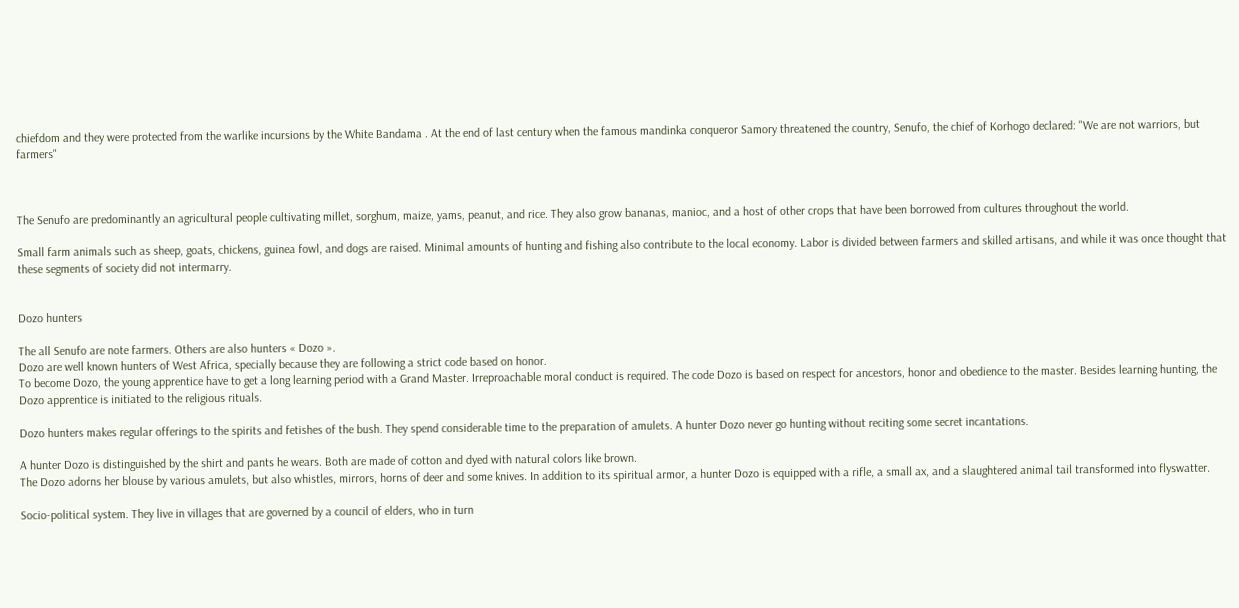chiefdom and they were protected from the warlike incursions by the White Bandama . At the end of last century when the famous mandinka conqueror Samory threatened the country, Senufo, the chief of Korhogo declared: "We are not warriors, but farmers"



The Senufo are predominantly an agricultural people cultivating millet, sorghum, maize, yams, peanut, and rice. They also grow bananas, manioc, and a host of other crops that have been borrowed from cultures throughout the world.

Small farm animals such as sheep, goats, chickens, guinea fowl, and dogs are raised. Minimal amounts of hunting and fishing also contribute to the local economy. Labor is divided between farmers and skilled artisans, and while it was once thought that these segments of society did not intermarry.


Dozo hunters

The all Senufo are note farmers. Others are also hunters « Dozo ».
Dozo are well known hunters of West Africa, specially because they are following a strict code based on honor.
To become Dozo, the young apprentice have to get a long learning period with a Grand Master. Irreproachable moral conduct is required. The code Dozo is based on respect for ancestors, honor and obedience to the master. Besides learning hunting, the Dozo apprentice is initiated to the religious rituals.

Dozo hunters makes regular offerings to the spirits and fetishes of the bush. They spend considerable time to the preparation of amulets. A hunter Dozo never go hunting without reciting some secret incantations.

A hunter Dozo is distinguished by the shirt and pants he wears. Both are made of cotton and dyed with natural colors like brown.
The Dozo adorns her blouse by various amulets, but also whistles, mirrors, horns of deer and some knives. In addition to its spiritual armor, a hunter Dozo is equipped with a rifle, a small ax, and a slaughtered animal tail transformed into flyswatter.

Socio-political system. They live in villages that are governed by a council of elders, who in turn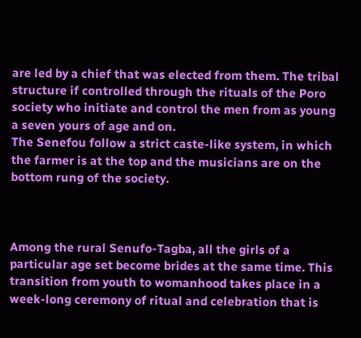are led by a chief that was elected from them. The tribal structure if controlled through the rituals of the Poro society who initiate and control the men from as young a seven yours of age and on.
The Senefou follow a strict caste-like system, in which the farmer is at the top and the musicians are on the bottom rung of the society.



Among the rural Senufo-Tagba, all the girls of a particular age set become brides at the same time. This transition from youth to womanhood takes place in a week-long ceremony of ritual and celebration that is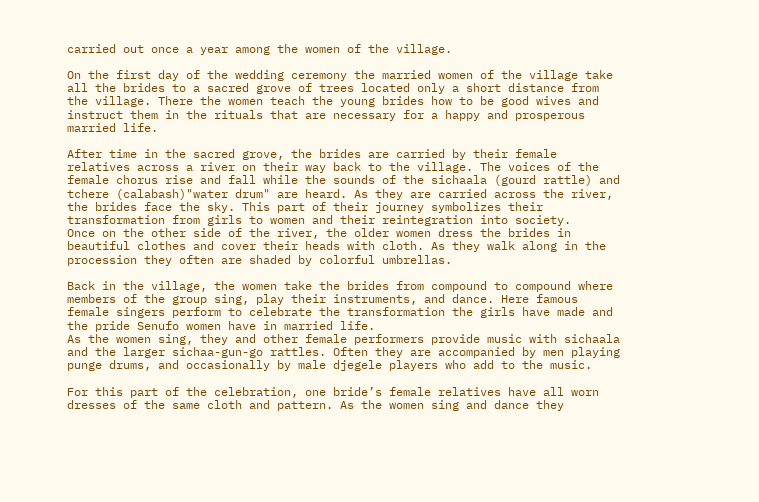carried out once a year among the women of the village.

On the first day of the wedding ceremony the married women of the village take all the brides to a sacred grove of trees located only a short distance from the village. There the women teach the young brides how to be good wives and instruct them in the rituals that are necessary for a happy and prosperous married life.

After time in the sacred grove, the brides are carried by their female relatives across a river on their way back to the village. The voices of the female chorus rise and fall while the sounds of the sichaala (gourd rattle) and tchere (calabash)"water drum" are heard. As they are carried across the river, the brides face the sky. This part of their journey symbolizes their transformation from girls to women and their reintegration into society.
Once on the other side of the river, the older women dress the brides in beautiful clothes and cover their heads with cloth. As they walk along in the procession they often are shaded by colorful umbrellas.

Back in the village, the women take the brides from compound to compound where members of the group sing, play their instruments, and dance. Here famous female singers perform to celebrate the transformation the girls have made and the pride Senufo women have in married life.
As the women sing, they and other female performers provide music with sichaala and the larger sichaa-gun-go rattles. Often they are accompanied by men playing punge drums, and occasionally by male djegele players who add to the music.

For this part of the celebration, one bride’s female relatives have all worn dresses of the same cloth and pattern. As the women sing and dance they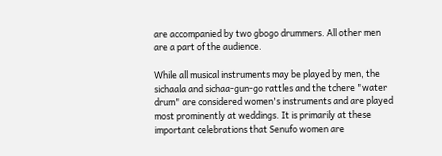are accompanied by two gbogo drummers. All other men are a part of the audience.

While all musical instruments may be played by men, the sichaala and sichaa-gun-go rattles and the tchere "water drum" are considered women's instruments and are played most prominently at weddings. It is primarily at these important celebrations that Senufo women are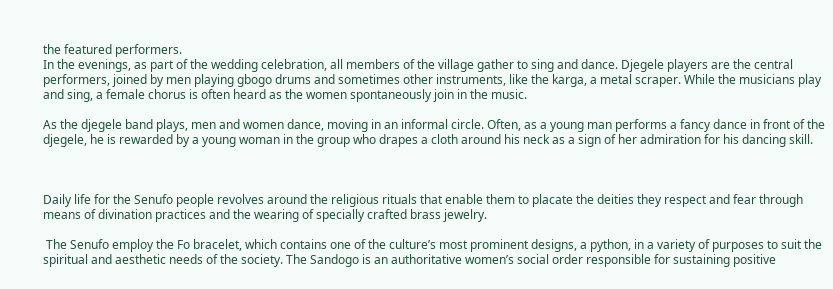the featured performers.
In the evenings, as part of the wedding celebration, all members of the village gather to sing and dance. Djegele players are the central performers, joined by men playing gbogo drums and sometimes other instruments, like the karga, a metal scraper. While the musicians play and sing, a female chorus is often heard as the women spontaneously join in the music.

As the djegele band plays, men and women dance, moving in an informal circle. Often, as a young man performs a fancy dance in front of the djegele, he is rewarded by a young woman in the group who drapes a cloth around his neck as a sign of her admiration for his dancing skill.



Daily life for the Senufo people revolves around the religious rituals that enable them to placate the deities they respect and fear through means of divination practices and the wearing of specially crafted brass jewelry.

 The Senufo employ the Fo bracelet, which contains one of the culture’s most prominent designs, a python, in a variety of purposes to suit the spiritual and aesthetic needs of the society. The Sandogo is an authoritative women’s social order responsible for sustaining positive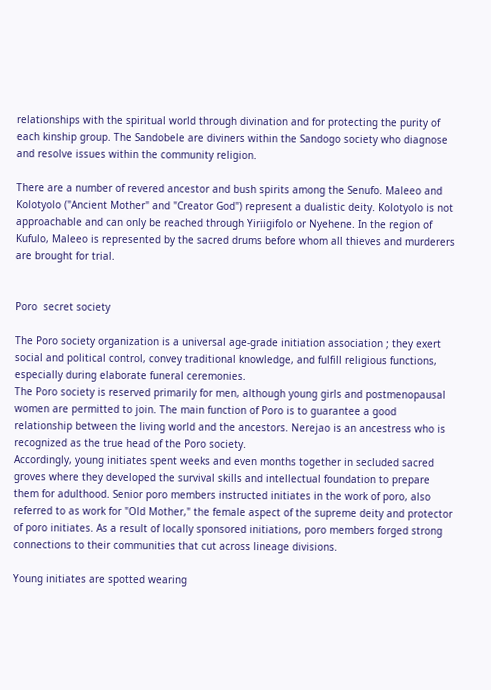relationships with the spiritual world through divination and for protecting the purity of each kinship group. The Sandobele are diviners within the Sandogo society who diagnose and resolve issues within the community religion.

There are a number of revered ancestor and bush spirits among the Senufo. Maleeo and Kolotyolo ("Ancient Mother" and "Creator God") represent a dualistic deity. Kolotyolo is not approachable and can only be reached through Yiriigifolo or Nyehene. In the region of Kufulo, Maleeo is represented by the sacred drums before whom all thieves and murderers are brought for trial.


Poro  secret society

The Poro society organization is a universal age-grade initiation association ; they exert social and political control, convey traditional knowledge, and fulfill religious functions, especially during elaborate funeral ceremonies.
The Poro society is reserved primarily for men, although young girls and postmenopausal women are permitted to join. The main function of Poro is to guarantee a good relationship between the living world and the ancestors. Nerejao is an ancestress who is recognized as the true head of the Poro society.
Accordingly, young initiates spent weeks and even months together in secluded sacred groves where they developed the survival skills and intellectual foundation to prepare them for adulthood. Senior poro members instructed initiates in the work of poro, also referred to as work for "Old Mother," the female aspect of the supreme deity and protector of poro initiates. As a result of locally sponsored initiations, poro members forged strong connections to their communities that cut across lineage divisions.

Young initiates are spotted wearing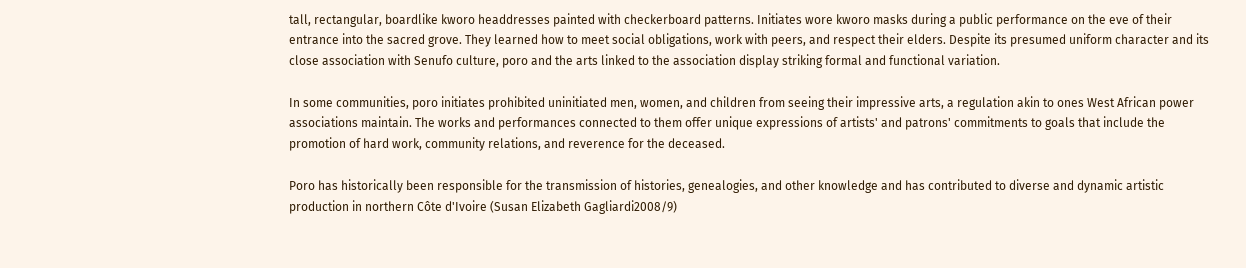tall, rectangular, boardlike kworo headdresses painted with checkerboard patterns. Initiates wore kworo masks during a public performance on the eve of their entrance into the sacred grove. They learned how to meet social obligations, work with peers, and respect their elders. Despite its presumed uniform character and its close association with Senufo culture, poro and the arts linked to the association display striking formal and functional variation.

In some communities, poro initiates prohibited uninitiated men, women, and children from seeing their impressive arts, a regulation akin to ones West African power associations maintain. The works and performances connected to them offer unique expressions of artists' and patrons' commitments to goals that include the promotion of hard work, community relations, and reverence for the deceased.

Poro has historically been responsible for the transmission of histories, genealogies, and other knowledge and has contributed to diverse and dynamic artistic production in northern Côte d'Ivoire (Susan Elizabeth Gagliardi2008/9)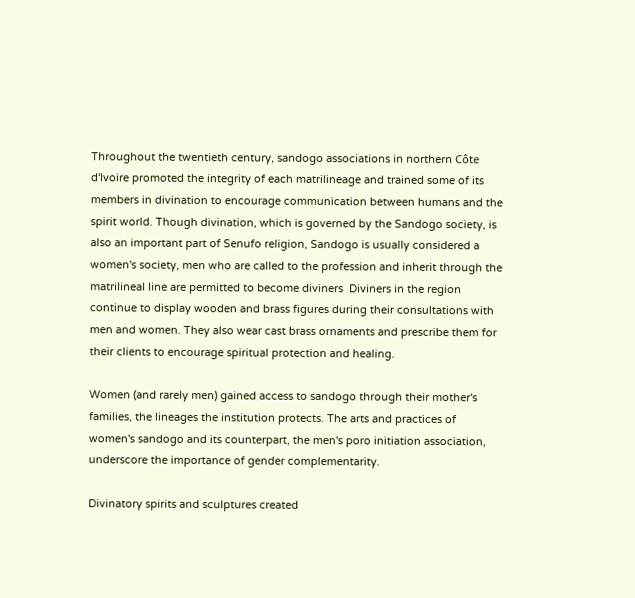Throughout the twentieth century, sandogo associations in northern Côte d'Ivoire promoted the integrity of each matrilineage and trained some of its members in divination to encourage communication between humans and the spirit world. Though divination, which is governed by the Sandogo society, is also an important part of Senufo religion, Sandogo is usually considered a women's society, men who are called to the profession and inherit through the matrilineal line are permitted to become diviners  Diviners in the region continue to display wooden and brass figures during their consultations with men and women. They also wear cast brass ornaments and prescribe them for their clients to encourage spiritual protection and healing.

Women (and rarely men) gained access to sandogo through their mother's families, the lineages the institution protects. The arts and practices of women's sandogo and its counterpart, the men's poro initiation association, underscore the importance of gender complementarity.

Divinatory spirits and sculptures created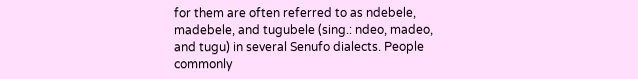for them are often referred to as ndebele, madebele, and tugubele (sing.: ndeo, madeo, and tugu) in several Senufo dialects. People commonly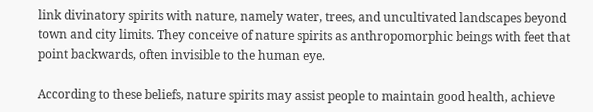link divinatory spirits with nature, namely water, trees, and uncultivated landscapes beyond town and city limits. They conceive of nature spirits as anthropomorphic beings with feet that point backwards, often invisible to the human eye.

According to these beliefs, nature spirits may assist people to maintain good health, achieve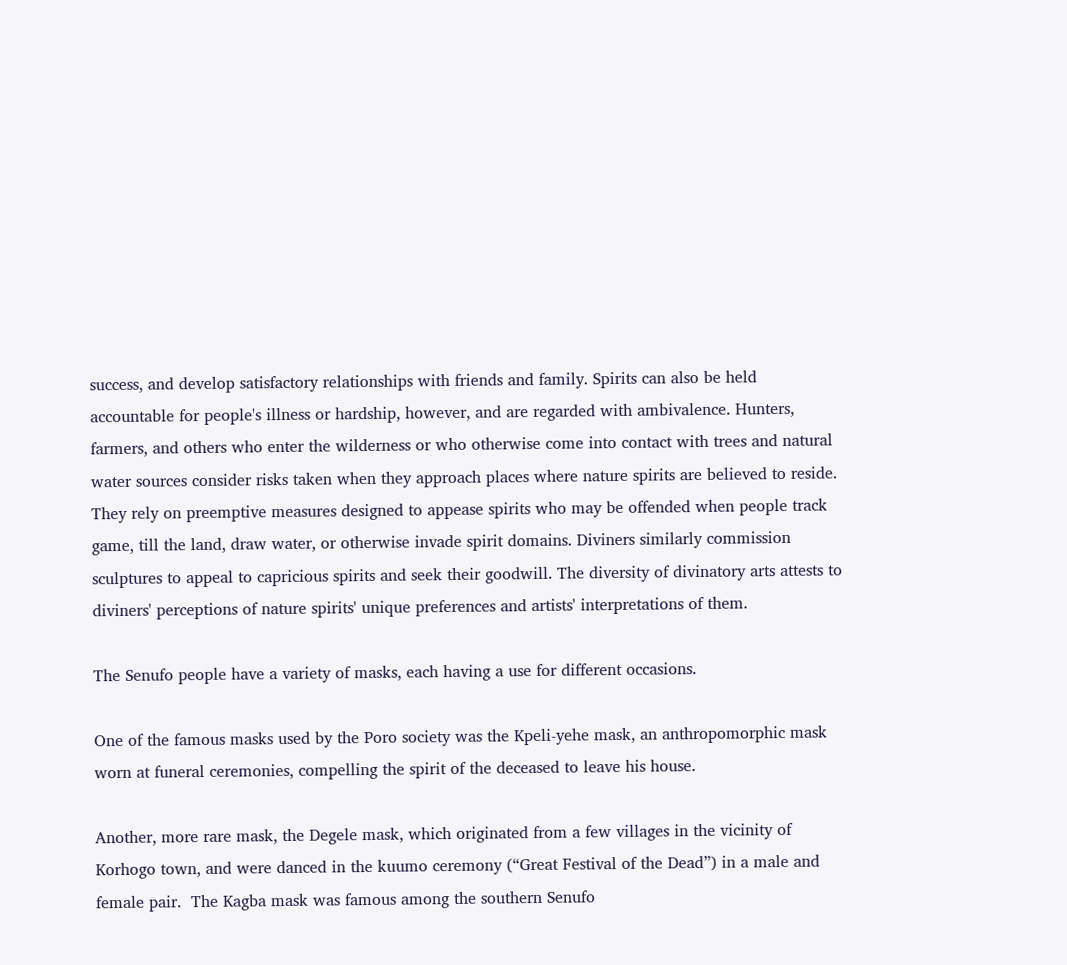success, and develop satisfactory relationships with friends and family. Spirits can also be held accountable for people's illness or hardship, however, and are regarded with ambivalence. Hunters, farmers, and others who enter the wilderness or who otherwise come into contact with trees and natural water sources consider risks taken when they approach places where nature spirits are believed to reside. They rely on preemptive measures designed to appease spirits who may be offended when people track game, till the land, draw water, or otherwise invade spirit domains. Diviners similarly commission sculptures to appeal to capricious spirits and seek their goodwill. The diversity of divinatory arts attests to diviners' perceptions of nature spirits' unique preferences and artists' interpretations of them.

The Senufo people have a variety of masks, each having a use for different occasions.

One of the famous masks used by the Poro society was the Kpeli-yehe mask, an anthropomorphic mask worn at funeral ceremonies, compelling the spirit of the deceased to leave his house.

Another, more rare mask, the Degele mask, which originated from a few villages in the vicinity of Korhogo town, and were danced in the kuumo ceremony (“Great Festival of the Dead”) in a male and female pair.  The Kagba mask was famous among the southern Senufo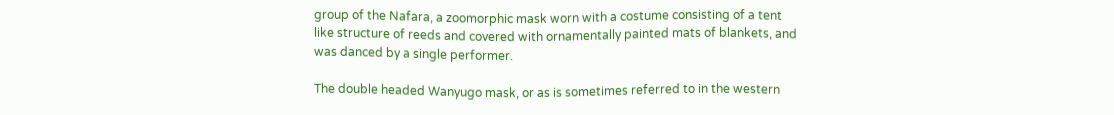group of the Nafara, a zoomorphic mask worn with a costume consisting of a tent like structure of reeds and covered with ornamentally painted mats of blankets, and was danced by a single performer.

The double headed Wanyugo mask, or as is sometimes referred to in the western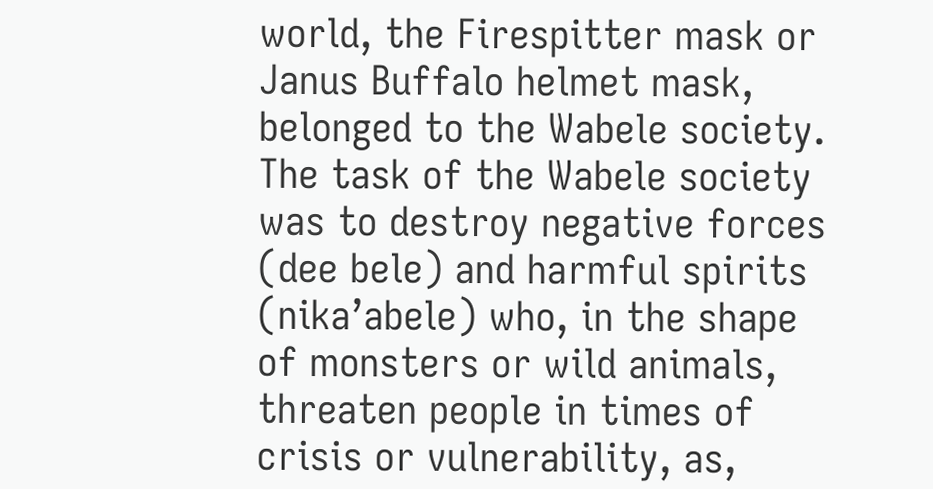world, the Firespitter mask or Janus Buffalo helmet mask, belonged to the Wabele society. The task of the Wabele society was to destroy negative forces (dee bele) and harmful spirits (nika’abele) who, in the shape of monsters or wild animals, threaten people in times of crisis or vulnerability, as,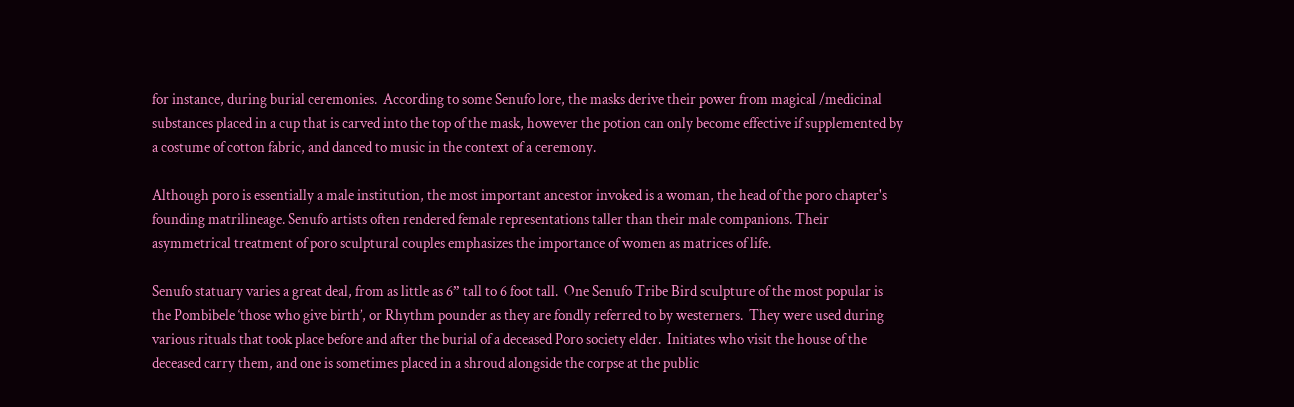for instance, during burial ceremonies.  According to some Senufo lore, the masks derive their power from magical /medicinal substances placed in a cup that is carved into the top of the mask, however the potion can only become effective if supplemented by a costume of cotton fabric, and danced to music in the context of a ceremony.

Although poro is essentially a male institution, the most important ancestor invoked is a woman, the head of the poro chapter's founding matrilineage. Senufo artists often rendered female representations taller than their male companions. Their asymmetrical treatment of poro sculptural couples emphasizes the importance of women as matrices of life.

Senufo statuary varies a great deal, from as little as 6” tall to 6 foot tall.  One Senufo Tribe Bird sculpture of the most popular is the Pombibele ‘those who give birth’, or Rhythm pounder as they are fondly referred to by westerners.  They were used during various rituals that took place before and after the burial of a deceased Poro society elder.  Initiates who visit the house of the deceased carry them, and one is sometimes placed in a shroud alongside the corpse at the public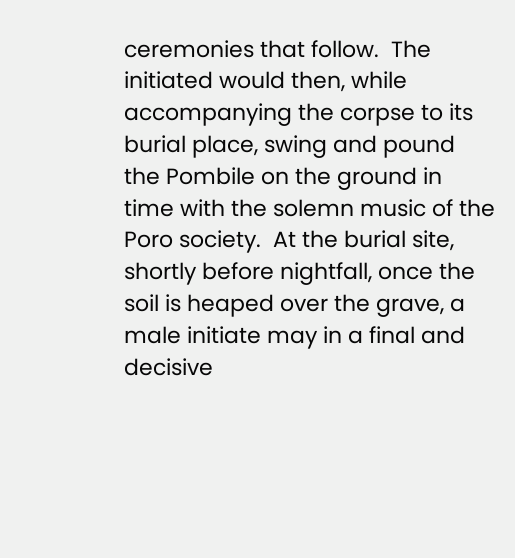ceremonies that follow.  The initiated would then, while accompanying the corpse to its burial place, swing and pound the Pombile on the ground in time with the solemn music of the Poro society.  At the burial site, shortly before nightfall, once the soil is heaped over the grave, a male initiate may in a final and decisive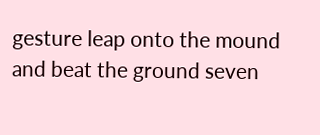gesture leap onto the mound and beat the ground seven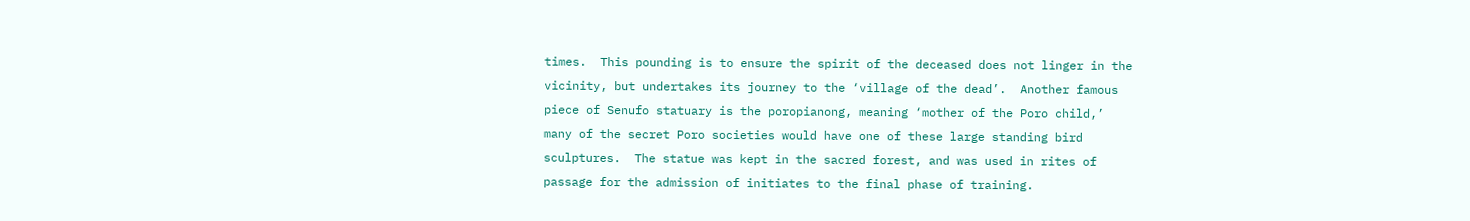times.  This pounding is to ensure the spirit of the deceased does not linger in the vicinity, but undertakes its journey to the ‘village of the dead’.  Another famous piece of Senufo statuary is the poropianong, meaning ‘mother of the Poro child,’ many of the secret Poro societies would have one of these large standing bird sculptures.  The statue was kept in the sacred forest, and was used in rites of passage for the admission of initiates to the final phase of training.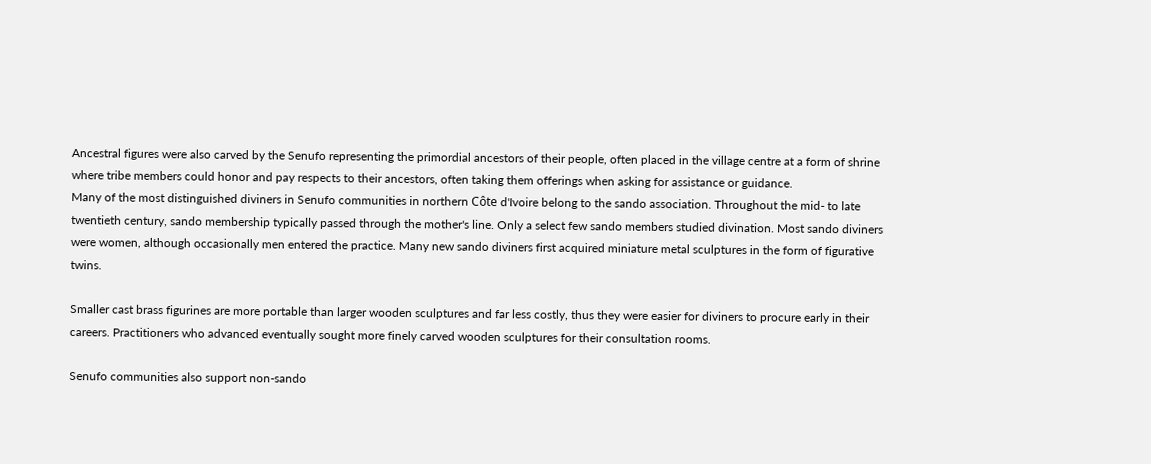Ancestral figures were also carved by the Senufo representing the primordial ancestors of their people, often placed in the village centre at a form of shrine where tribe members could honor and pay respects to their ancestors, often taking them offerings when asking for assistance or guidance.
Many of the most distinguished diviners in Senufo communities in northern Côte d'Ivoire belong to the sando association. Throughout the mid- to late twentieth century, sando membership typically passed through the mother's line. Only a select few sando members studied divination. Most sando diviners were women, although occasionally men entered the practice. Many new sando diviners first acquired miniature metal sculptures in the form of figurative twins.

Smaller cast brass figurines are more portable than larger wooden sculptures and far less costly, thus they were easier for diviners to procure early in their careers. Practitioners who advanced eventually sought more finely carved wooden sculptures for their consultation rooms.

Senufo communities also support non-sando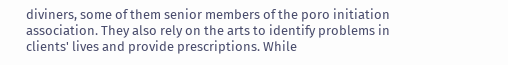diviners, some of them senior members of the poro initiation association. They also rely on the arts to identify problems in clients' lives and provide prescriptions. While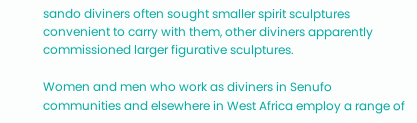sando diviners often sought smaller spirit sculptures convenient to carry with them, other diviners apparently commissioned larger figurative sculptures.

Women and men who work as diviners in Senufo communities and elsewhere in West Africa employ a range of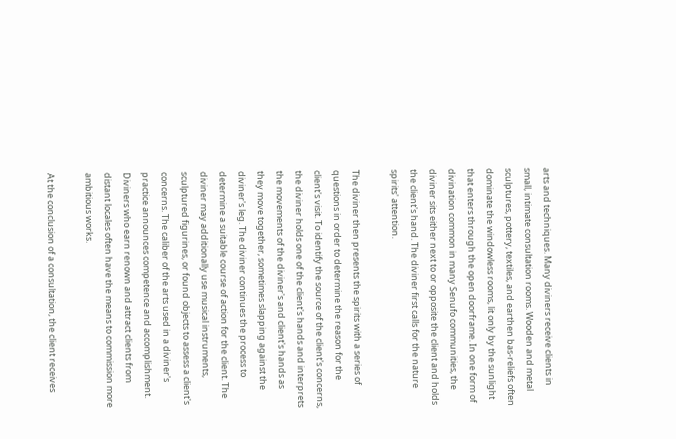arts and techniques. Many diviners receive clients in small, intimate consultation rooms. Wooden and metal sculptures, pottery, textiles, and earthen bas-reliefs often dominate the windowless rooms, lit only by the sunlight that enters through the open doorframe. In one form of divination common in many Senufo communities, the diviner sits either next to or opposite the client and holds the client's hand. The diviner first calls for the nature spirits' attention.

The diviner then presents the spirits with a series of questions in order to determine the reason for the client's visit. To identify the source of the client's concerns, the diviner holds one of the client's hands and interprets the movements of the diviner's and client's hands as they move together, sometimes slapping against the diviner's leg. The diviner continues the process to determine a suitable course of action for the client. The diviner may additionally use musical instruments, sculptured figurines, or found objects to assess a client's concerns. The caliber of the arts used in a diviner's practice announces competence and accomplishment. Diviners who earn renown and attract clients from distant locales often have the means to commission more ambitious works.

At the conclusion of a consultation, the client receives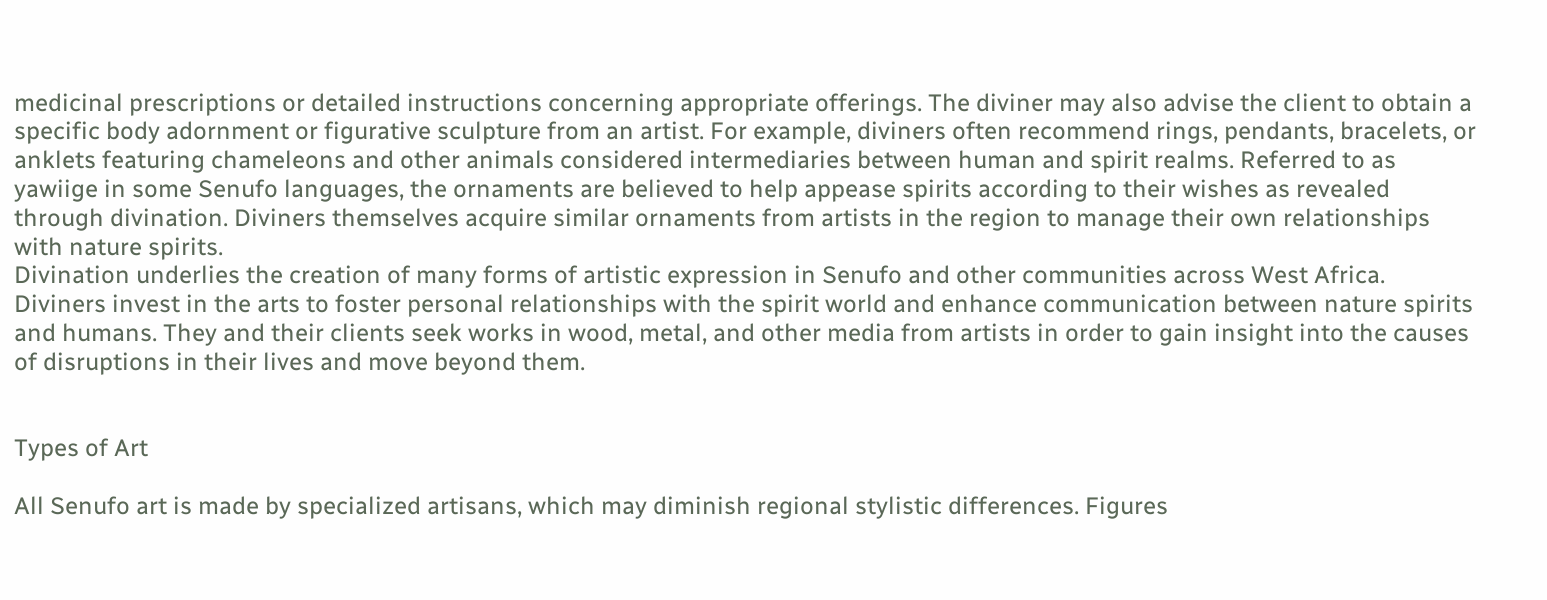medicinal prescriptions or detailed instructions concerning appropriate offerings. The diviner may also advise the client to obtain a specific body adornment or figurative sculpture from an artist. For example, diviners often recommend rings, pendants, bracelets, or anklets featuring chameleons and other animals considered intermediaries between human and spirit realms. Referred to as yawiige in some Senufo languages, the ornaments are believed to help appease spirits according to their wishes as revealed through divination. Diviners themselves acquire similar ornaments from artists in the region to manage their own relationships with nature spirits.
Divination underlies the creation of many forms of artistic expression in Senufo and other communities across West Africa. Diviners invest in the arts to foster personal relationships with the spirit world and enhance communication between nature spirits and humans. They and their clients seek works in wood, metal, and other media from artists in order to gain insight into the causes of disruptions in their lives and move beyond them.


Types of Art

All Senufo art is made by specialized artisans, which may diminish regional stylistic differences. Figures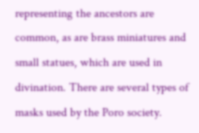representing the ancestors are common, as are brass miniatures and small statues, which are used in divination. There are several types of masks used by the Poro society.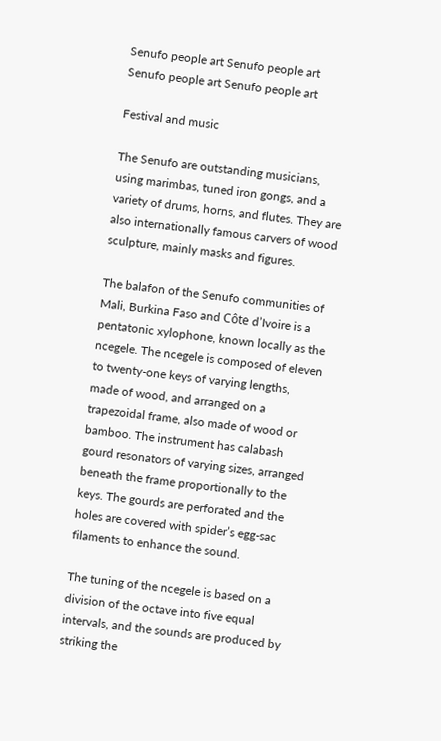Senufo people art Senufo people art Senufo people art Senufo people art

Festival and music

The Senufo are outstanding musicians, using marimbas, tuned iron gongs, and a variety of drums, horns, and flutes. They are also internationally famous carvers of wood sculpture, mainly masks and figures.

The balafon of the Senufo communities of Mali, Burkina Faso and Côte d’Ivoire is a pentatonic xylophone, known locally as the ncegele. The ncegele is composed of eleven to twenty-one keys of varying lengths, made of wood, and arranged on a trapezoidal frame, also made of wood or bamboo. The instrument has calabash gourd resonators of varying sizes, arranged beneath the frame proportionally to the keys. The gourds are perforated and the holes are covered with spider’s egg-sac filaments to enhance the sound.

The tuning of the ncegele is based on a division of the octave into five equal intervals, and the sounds are produced by striking the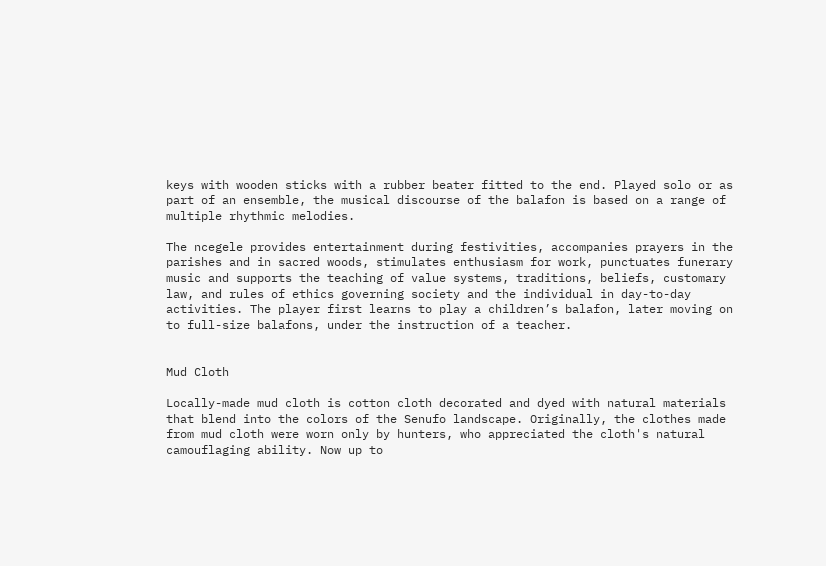keys with wooden sticks with a rubber beater fitted to the end. Played solo or as part of an ensemble, the musical discourse of the balafon is based on a range of multiple rhythmic melodies.

The ncegele provides entertainment during festivities, accompanies prayers in the parishes and in sacred woods, stimulates enthusiasm for work, punctuates funerary music and supports the teaching of value systems, traditions, beliefs, customary law, and rules of ethics governing society and the individual in day-to-day activities. The player first learns to play a children’s balafon, later moving on to full-size balafons, under the instruction of a teacher.


Mud Cloth

Locally-made mud cloth is cotton cloth decorated and dyed with natural materials that blend into the colors of the Senufo landscape. Originally, the clothes made from mud cloth were worn only by hunters, who appreciated the cloth's natural camouflaging ability. Now up to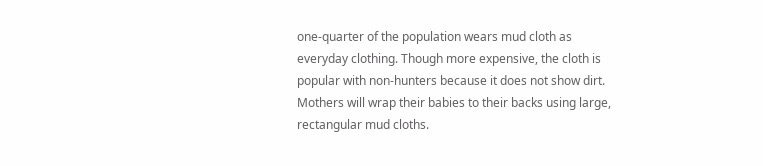one-quarter of the population wears mud cloth as everyday clothing. Though more expensive, the cloth is popular with non-hunters because it does not show dirt. Mothers will wrap their babies to their backs using large, rectangular mud cloths.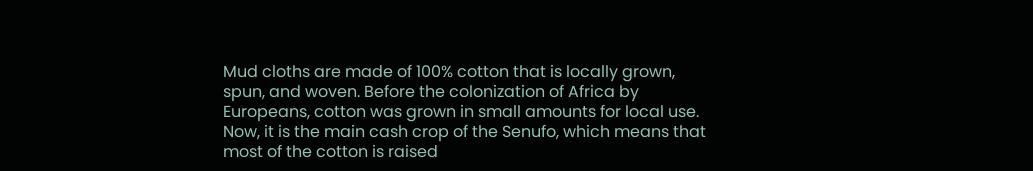Mud cloths are made of 100% cotton that is locally grown, spun, and woven. Before the colonization of Africa by Europeans, cotton was grown in small amounts for local use. Now, it is the main cash crop of the Senufo, which means that most of the cotton is raised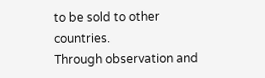to be sold to other countries.
Through observation and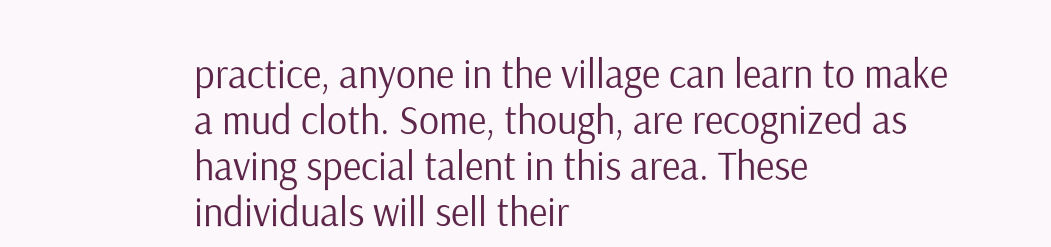practice, anyone in the village can learn to make a mud cloth. Some, though, are recognized as having special talent in this area. These individuals will sell their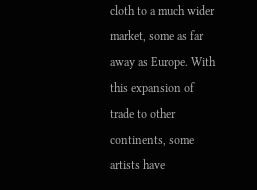cloth to a much wider market, some as far away as Europe. With this expansion of trade to other continents, some artists have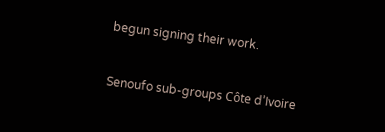begun signing their work.


Senoufo sub-groups Côte d’Ivoire